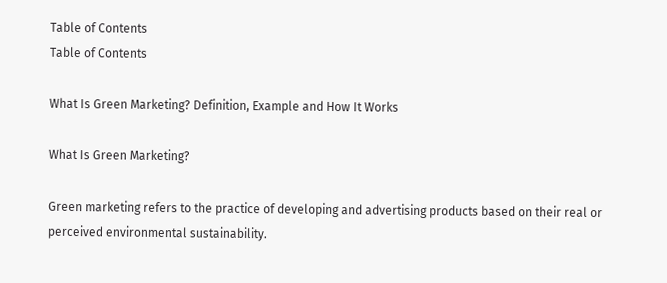Table of Contents
Table of Contents

What Is Green Marketing? Definition, Example and How It Works

What Is Green Marketing?

Green marketing refers to the practice of developing and advertising products based on their real or perceived environmental sustainability.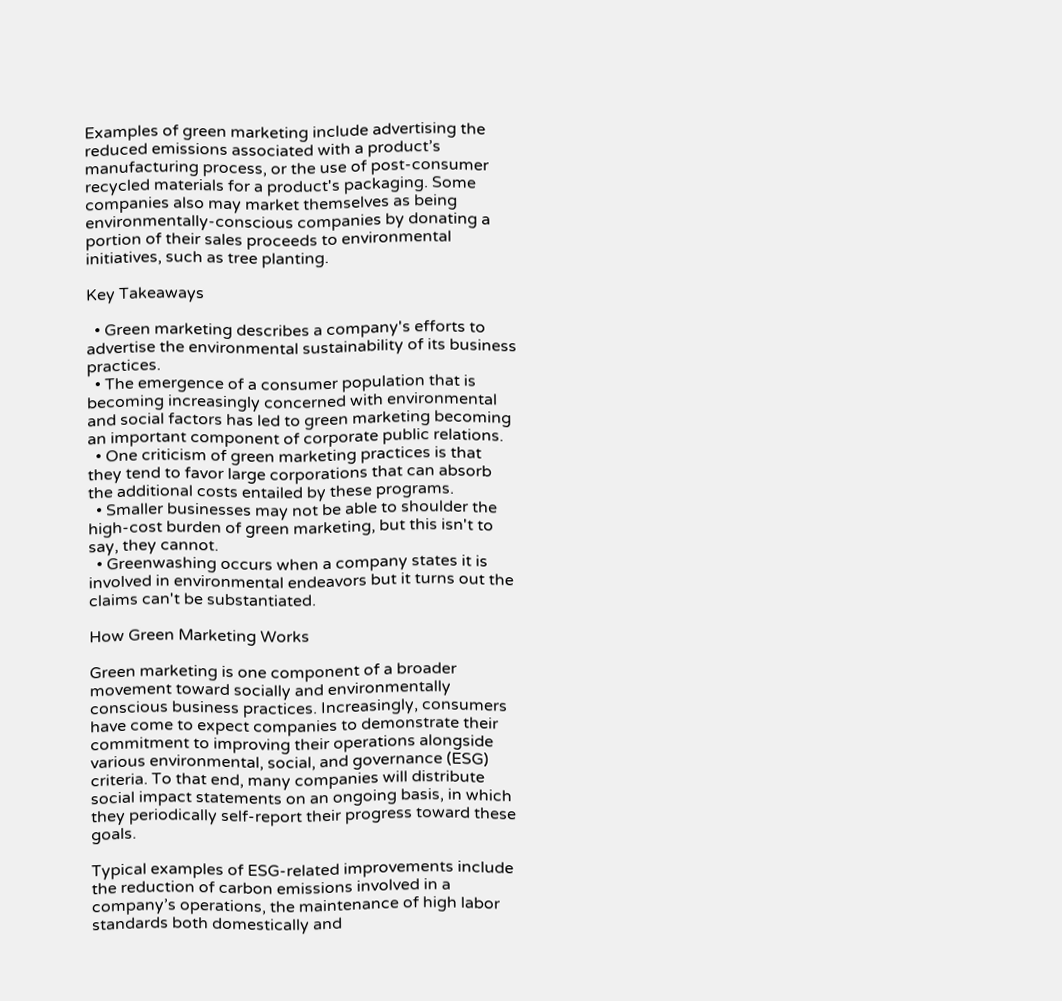Examples of green marketing include advertising the reduced emissions associated with a product’s manufacturing process, or the use of post-consumer recycled materials for a product's packaging. Some companies also may market themselves as being environmentally-conscious companies by donating a portion of their sales proceeds to environmental initiatives, such as tree planting.

Key Takeaways

  • Green marketing describes a company's efforts to advertise the environmental sustainability of its business practices.
  • The emergence of a consumer population that is becoming increasingly concerned with environmental and social factors has led to green marketing becoming an important component of corporate public relations.
  • One criticism of green marketing practices is that they tend to favor large corporations that can absorb the additional costs entailed by these programs.
  • Smaller businesses may not be able to shoulder the high-cost burden of green marketing, but this isn't to say, they cannot.
  • Greenwashing occurs when a company states it is involved in environmental endeavors but it turns out the claims can't be substantiated.

How Green Marketing Works

Green marketing is one component of a broader movement toward socially and environmentally conscious business practices. Increasingly, consumers have come to expect companies to demonstrate their commitment to improving their operations alongside various environmental, social, and governance (ESG) criteria. To that end, many companies will distribute social impact statements on an ongoing basis, in which they periodically self-report their progress toward these goals.

Typical examples of ESG-related improvements include the reduction of carbon emissions involved in a company’s operations, the maintenance of high labor standards both domestically and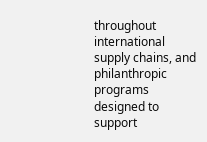throughout international supply chains, and philanthropic programs designed to support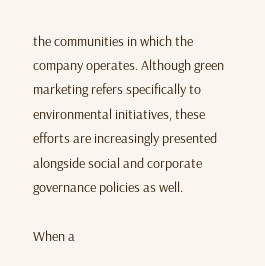the communities in which the company operates. Although green marketing refers specifically to environmental initiatives, these efforts are increasingly presented alongside social and corporate governance policies as well.

When a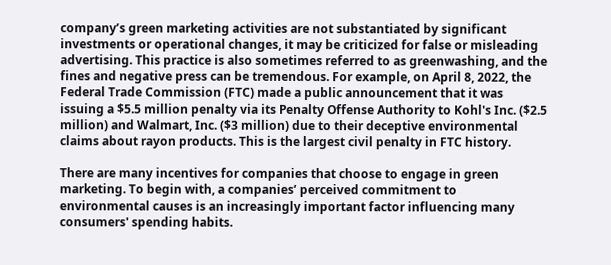company’s green marketing activities are not substantiated by significant investments or operational changes, it may be criticized for false or misleading advertising. This practice is also sometimes referred to as greenwashing, and the fines and negative press can be tremendous. For example, on April 8, 2022, the Federal Trade Commission (FTC) made a public announcement that it was issuing a $5.5 million penalty via its Penalty Offense Authority to Kohl's Inc. ($2.5 million) and Walmart, Inc. ($3 million) due to their deceptive environmental claims about rayon products. This is the largest civil penalty in FTC history.

There are many incentives for companies that choose to engage in green marketing. To begin with, a companies’ perceived commitment to environmental causes is an increasingly important factor influencing many consumers' spending habits.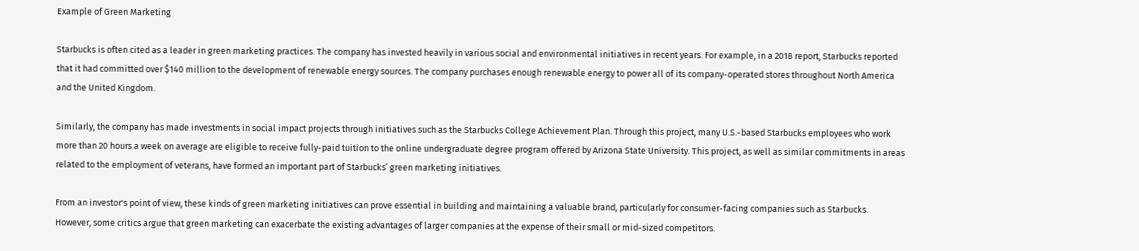Example of Green Marketing

Starbucks is often cited as a leader in green marketing practices. The company has invested heavily in various social and environmental initiatives in recent years. For example, in a 2018 report, Starbucks reported that it had committed over $140 million to the development of renewable energy sources. The company purchases enough renewable energy to power all of its company-operated stores throughout North America and the United Kingdom.

Similarly, the company has made investments in social impact projects through initiatives such as the Starbucks College Achievement Plan. Through this project, many U.S.-based Starbucks employees who work more than 20 hours a week on average are eligible to receive fully-paid tuition to the online undergraduate degree program offered by Arizona State University. This project, as well as similar commitments in areas related to the employment of veterans, have formed an important part of Starbucks’ green marketing initiatives.

From an investor's point of view, these kinds of green marketing initiatives can prove essential in building and maintaining a valuable brand, particularly for consumer-facing companies such as Starbucks. However, some critics argue that green marketing can exacerbate the existing advantages of larger companies at the expense of their small or mid-sized competitors.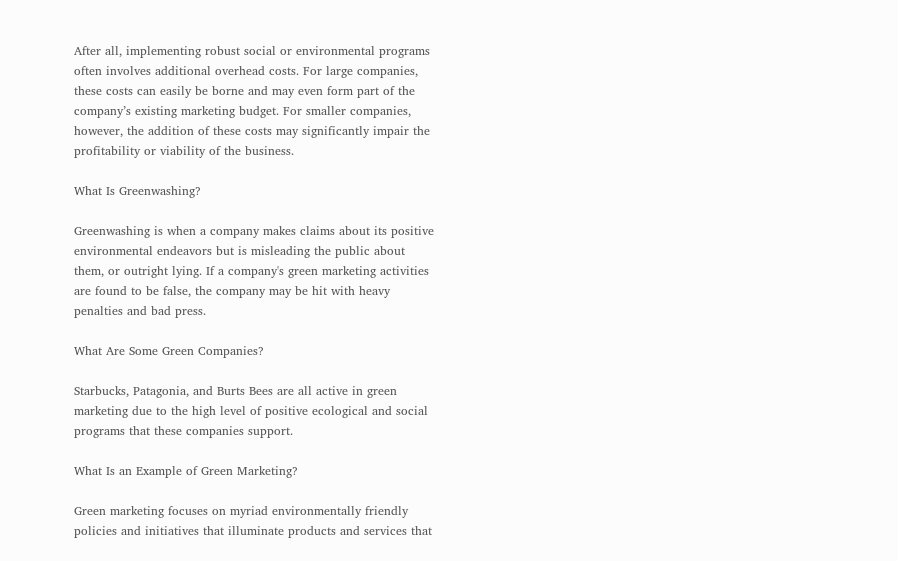After all, implementing robust social or environmental programs often involves additional overhead costs. For large companies, these costs can easily be borne and may even form part of the company’s existing marketing budget. For smaller companies, however, the addition of these costs may significantly impair the profitability or viability of the business.

What Is Greenwashing?

Greenwashing is when a company makes claims about its positive environmental endeavors but is misleading the public about them, or outright lying. If a company's green marketing activities are found to be false, the company may be hit with heavy penalties and bad press.

What Are Some Green Companies?

Starbucks, Patagonia, and Burts Bees are all active in green marketing due to the high level of positive ecological and social programs that these companies support.

What Is an Example of Green Marketing?

Green marketing focuses on myriad environmentally friendly policies and initiatives that illuminate products and services that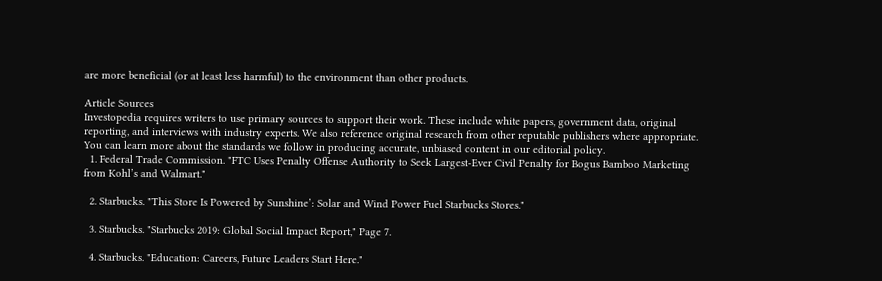are more beneficial (or at least less harmful) to the environment than other products.

Article Sources
Investopedia requires writers to use primary sources to support their work. These include white papers, government data, original reporting, and interviews with industry experts. We also reference original research from other reputable publishers where appropriate. You can learn more about the standards we follow in producing accurate, unbiased content in our editorial policy.
  1. Federal Trade Commission. "FTC Uses Penalty Offense Authority to Seek Largest-Ever Civil Penalty for Bogus Bamboo Marketing from Kohl’s and Walmart."

  2. Starbucks. "This Store Is Powered by Sunshine’: Solar and Wind Power Fuel Starbucks Stores."

  3. Starbucks. "Starbucks 2019: Global Social Impact Report," Page 7.

  4. Starbucks. "Education: Careers, Future Leaders Start Here."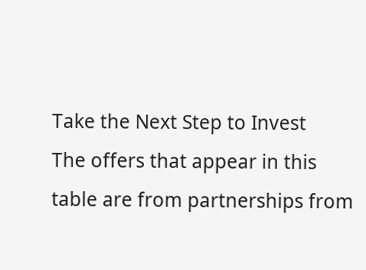Take the Next Step to Invest
The offers that appear in this table are from partnerships from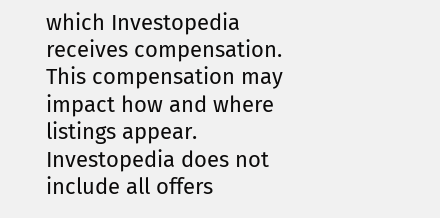which Investopedia receives compensation. This compensation may impact how and where listings appear. Investopedia does not include all offers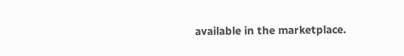available in the marketplace.